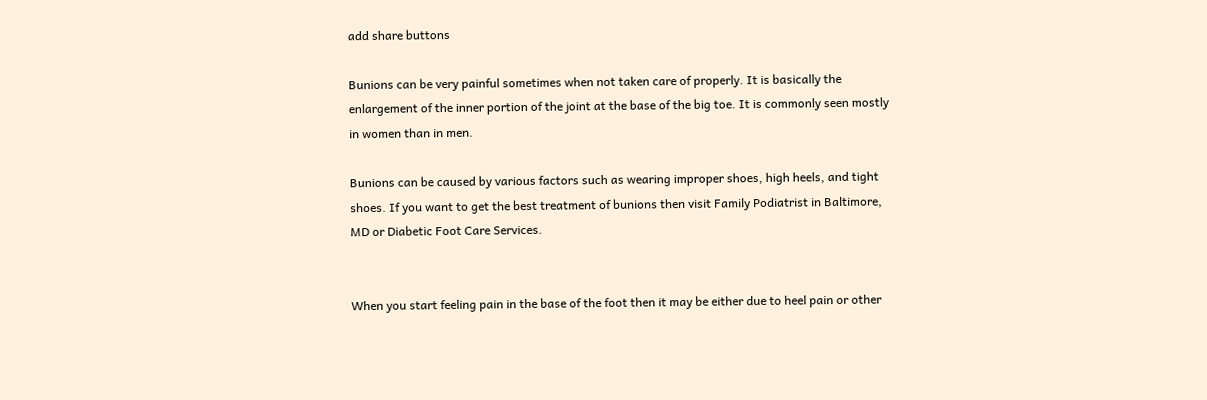add share buttons

Bunions can be very painful sometimes when not taken care of properly. It is basically the enlargement of the inner portion of the joint at the base of the big toe. It is commonly seen mostly in women than in men.

Bunions can be caused by various factors such as wearing improper shoes, high heels, and tight shoes. If you want to get the best treatment of bunions then visit Family Podiatrist in Baltimore, MD or Diabetic Foot Care Services.


When you start feeling pain in the base of the foot then it may be either due to heel pain or other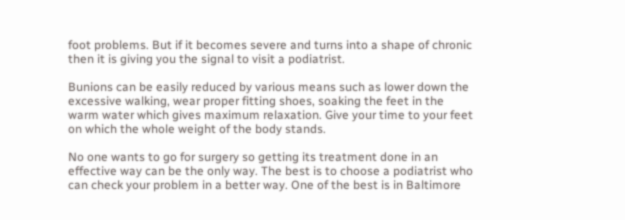foot problems. But if it becomes severe and turns into a shape of chronic then it is giving you the signal to visit a podiatrist.

Bunions can be easily reduced by various means such as lower down the excessive walking, wear proper fitting shoes, soaking the feet in the warm water which gives maximum relaxation. Give your time to your feet on which the whole weight of the body stands.

No one wants to go for surgery so getting its treatment done in an effective way can be the only way. The best is to choose a podiatrist who can check your problem in a better way. One of the best is in Baltimore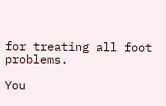for treating all foot problems.

You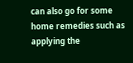can also go for some home remedies such as applying the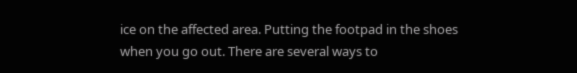ice on the affected area. Putting the footpad in the shoes when you go out. There are several ways to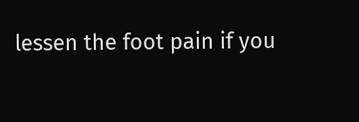lessen the foot pain if you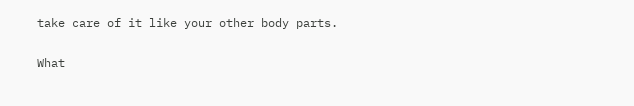take care of it like your other body parts.

What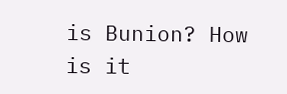is Bunion? How is it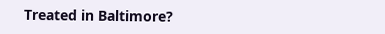Treated in Baltimore?